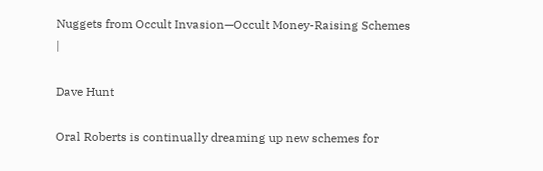Nuggets from Occult Invasion—Occult Money-Raising Schemes |

Dave Hunt

Oral Roberts is continually dreaming up new schemes for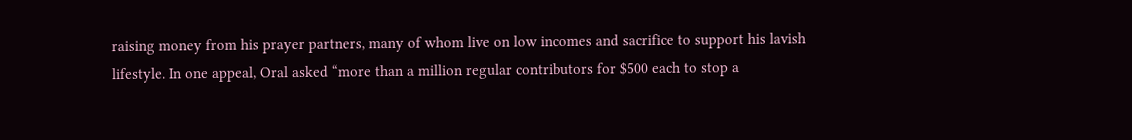raising money from his prayer partners, many of whom live on low incomes and sacrifice to support his lavish lifestyle. In one appeal, Oral asked “more than a million regular contributors for $500 each to stop a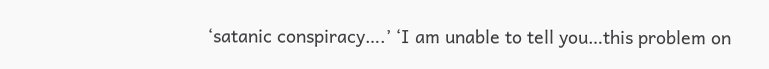‘satanic conspiracy….’ ‘I am unable to tell you…this problem on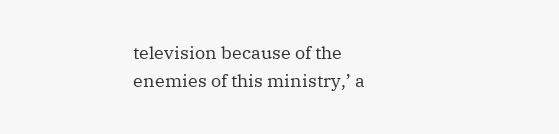television because of the enemies of this ministry,’ a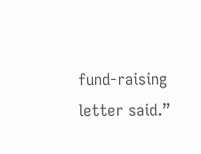fund-raising letter said.”